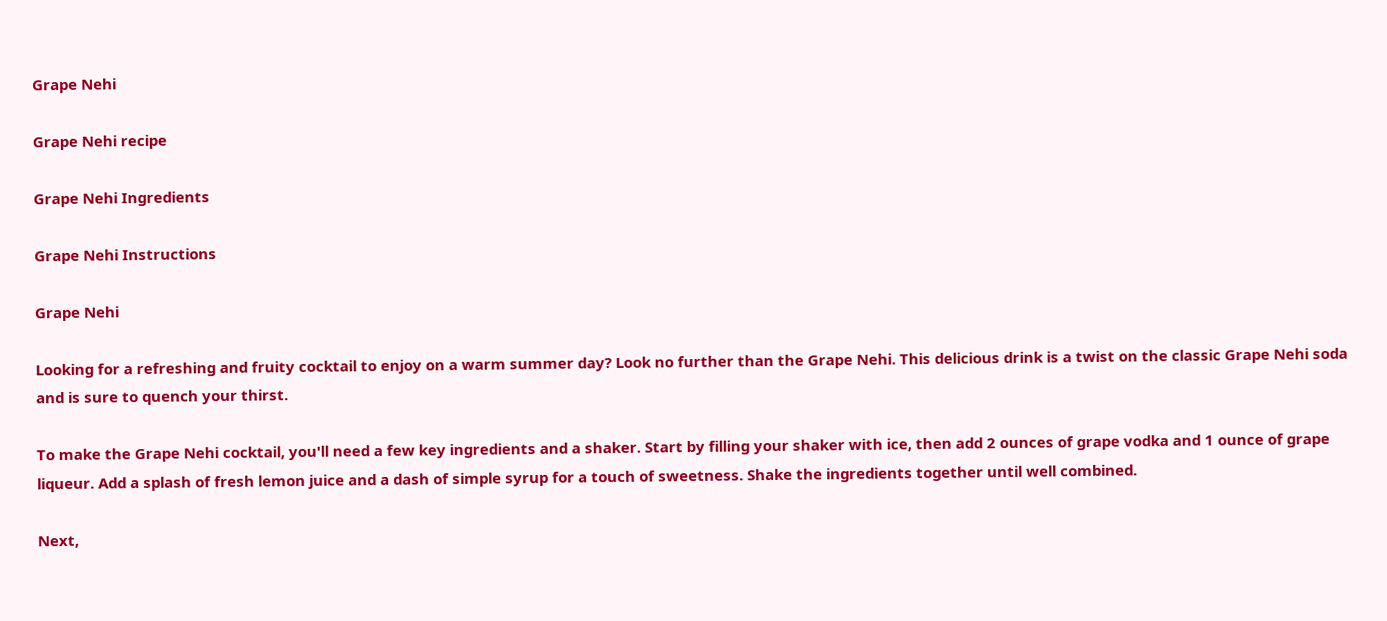Grape Nehi

Grape Nehi recipe

Grape Nehi Ingredients

Grape Nehi Instructions

Grape Nehi

Looking for a refreshing and fruity cocktail to enjoy on a warm summer day? Look no further than the Grape Nehi. This delicious drink is a twist on the classic Grape Nehi soda and is sure to quench your thirst.

To make the Grape Nehi cocktail, you'll need a few key ingredients and a shaker. Start by filling your shaker with ice, then add 2 ounces of grape vodka and 1 ounce of grape liqueur. Add a splash of fresh lemon juice and a dash of simple syrup for a touch of sweetness. Shake the ingredients together until well combined.

Next,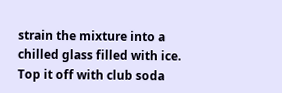strain the mixture into a chilled glass filled with ice. Top it off with club soda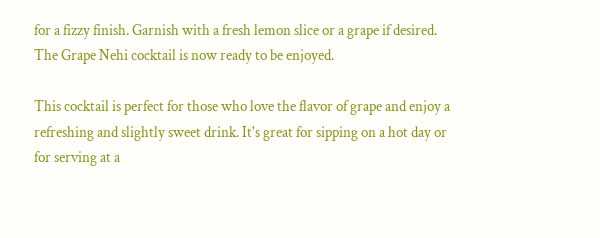for a fizzy finish. Garnish with a fresh lemon slice or a grape if desired. The Grape Nehi cocktail is now ready to be enjoyed.

This cocktail is perfect for those who love the flavor of grape and enjoy a refreshing and slightly sweet drink. It's great for sipping on a hot day or for serving at a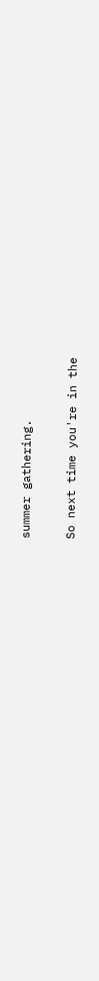summer gathering.

So next time you're in the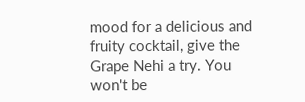mood for a delicious and fruity cocktail, give the Grape Nehi a try. You won't be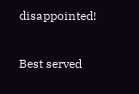disappointed!

Best served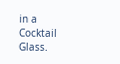in a Cocktail Glass.